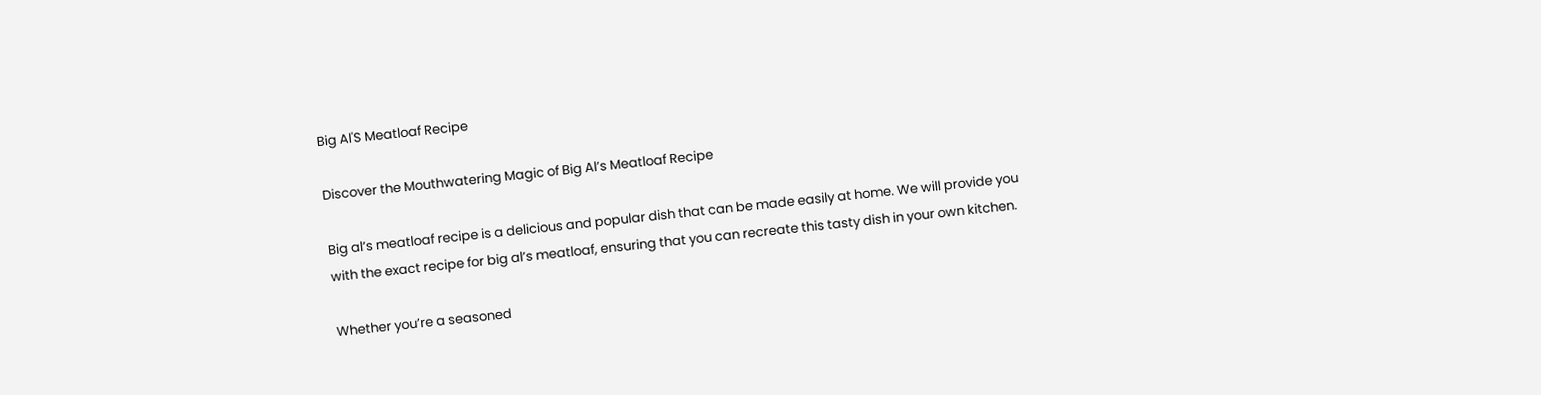Big Al'S Meatloaf Recipe

Discover the Mouthwatering Magic of Big Al’s Meatloaf Recipe

Big al’s meatloaf recipe is a delicious and popular dish that can be made easily at home. We will provide you with the exact recipe for big al’s meatloaf, ensuring that you can recreate this tasty dish in your own kitchen.

Whether you’re a seasoned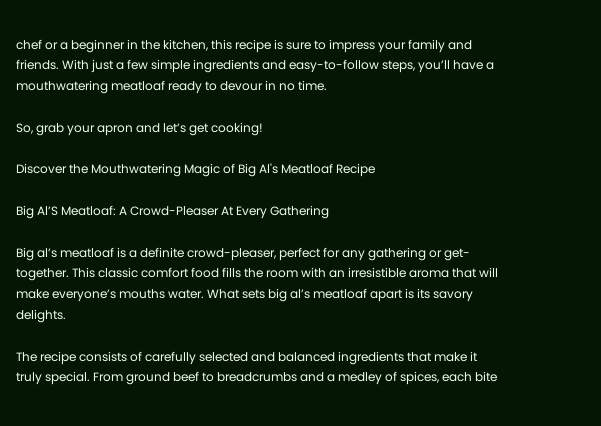chef or a beginner in the kitchen, this recipe is sure to impress your family and friends. With just a few simple ingredients and easy-to-follow steps, you’ll have a mouthwatering meatloaf ready to devour in no time.

So, grab your apron and let’s get cooking!

Discover the Mouthwatering Magic of Big Al's Meatloaf Recipe

Big Al’S Meatloaf: A Crowd-Pleaser At Every Gathering

Big al’s meatloaf is a definite crowd-pleaser, perfect for any gathering or get-together. This classic comfort food fills the room with an irresistible aroma that will make everyone’s mouths water. What sets big al’s meatloaf apart is its savory delights.

The recipe consists of carefully selected and balanced ingredients that make it truly special. From ground beef to breadcrumbs and a medley of spices, each bite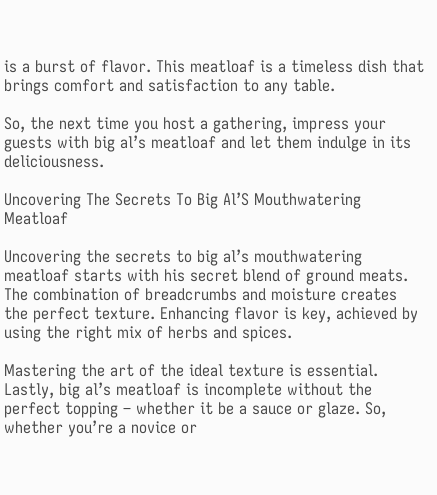is a burst of flavor. This meatloaf is a timeless dish that brings comfort and satisfaction to any table.

So, the next time you host a gathering, impress your guests with big al’s meatloaf and let them indulge in its deliciousness.

Uncovering The Secrets To Big Al’S Mouthwatering Meatloaf

Uncovering the secrets to big al’s mouthwatering meatloaf starts with his secret blend of ground meats. The combination of breadcrumbs and moisture creates the perfect texture. Enhancing flavor is key, achieved by using the right mix of herbs and spices.

Mastering the art of the ideal texture is essential. Lastly, big al’s meatloaf is incomplete without the perfect topping – whether it be a sauce or glaze. So, whether you’re a novice or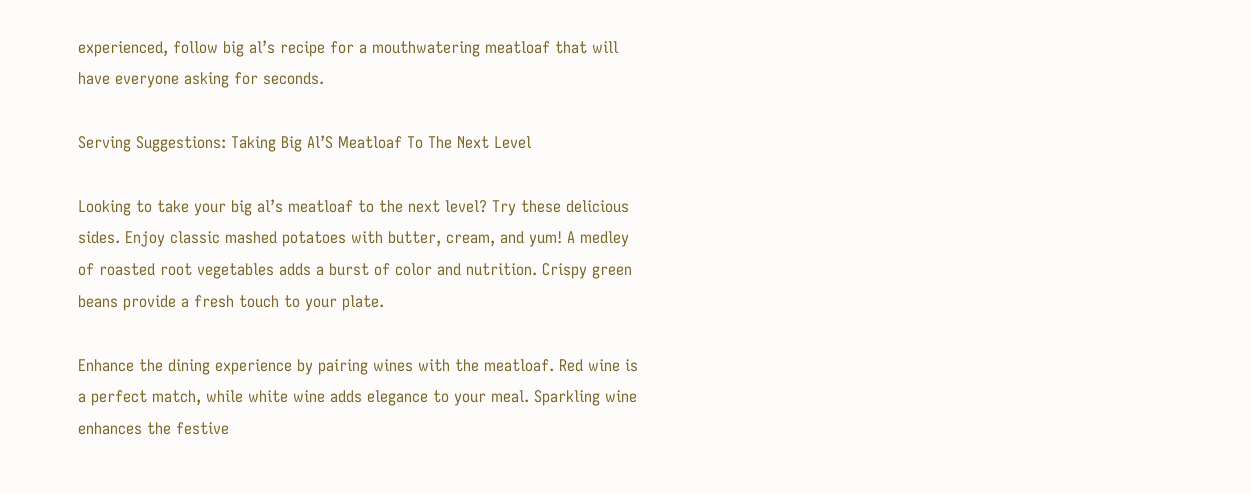experienced, follow big al’s recipe for a mouthwatering meatloaf that will have everyone asking for seconds.

Serving Suggestions: Taking Big Al’S Meatloaf To The Next Level

Looking to take your big al’s meatloaf to the next level? Try these delicious sides. Enjoy classic mashed potatoes with butter, cream, and yum! A medley of roasted root vegetables adds a burst of color and nutrition. Crispy green beans provide a fresh touch to your plate.

Enhance the dining experience by pairing wines with the meatloaf. Red wine is a perfect match, while white wine adds elegance to your meal. Sparkling wine enhances the festive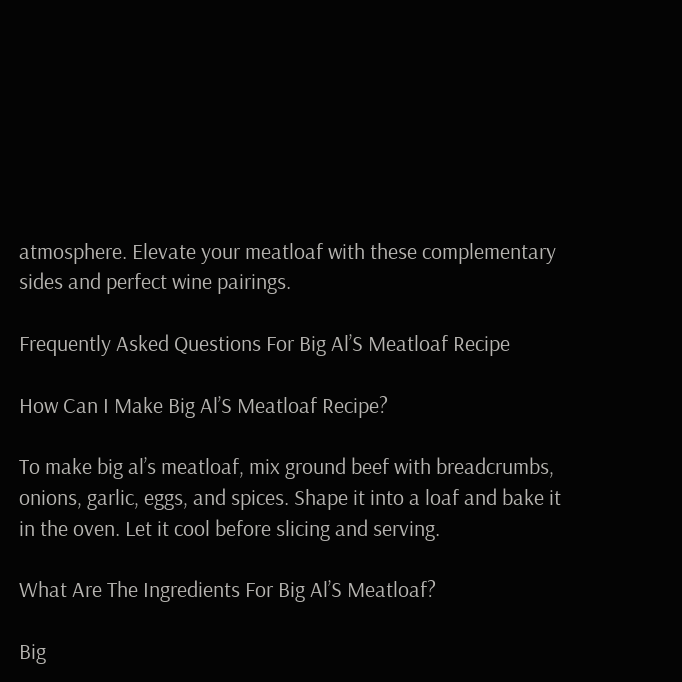atmosphere. Elevate your meatloaf with these complementary sides and perfect wine pairings.

Frequently Asked Questions For Big Al’S Meatloaf Recipe

How Can I Make Big Al’S Meatloaf Recipe?

To make big al’s meatloaf, mix ground beef with breadcrumbs, onions, garlic, eggs, and spices. Shape it into a loaf and bake it in the oven. Let it cool before slicing and serving.

What Are The Ingredients For Big Al’S Meatloaf?

Big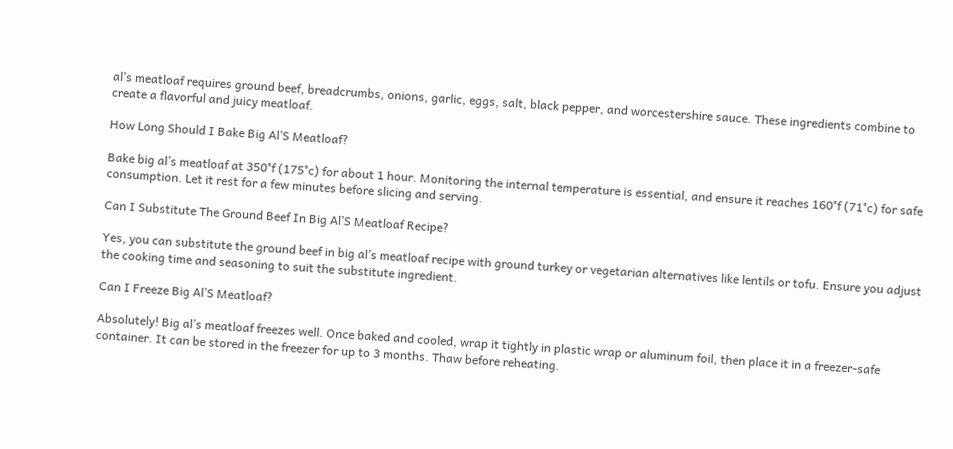al’s meatloaf requires ground beef, breadcrumbs, onions, garlic, eggs, salt, black pepper, and worcestershire sauce. These ingredients combine to create a flavorful and juicy meatloaf.

How Long Should I Bake Big Al’S Meatloaf?

Bake big al’s meatloaf at 350°f (175°c) for about 1 hour. Monitoring the internal temperature is essential, and ensure it reaches 160°f (71°c) for safe consumption. Let it rest for a few minutes before slicing and serving.

Can I Substitute The Ground Beef In Big Al’S Meatloaf Recipe?

Yes, you can substitute the ground beef in big al’s meatloaf recipe with ground turkey or vegetarian alternatives like lentils or tofu. Ensure you adjust the cooking time and seasoning to suit the substitute ingredient.

Can I Freeze Big Al’S Meatloaf?

Absolutely! Big al’s meatloaf freezes well. Once baked and cooled, wrap it tightly in plastic wrap or aluminum foil, then place it in a freezer-safe container. It can be stored in the freezer for up to 3 months. Thaw before reheating.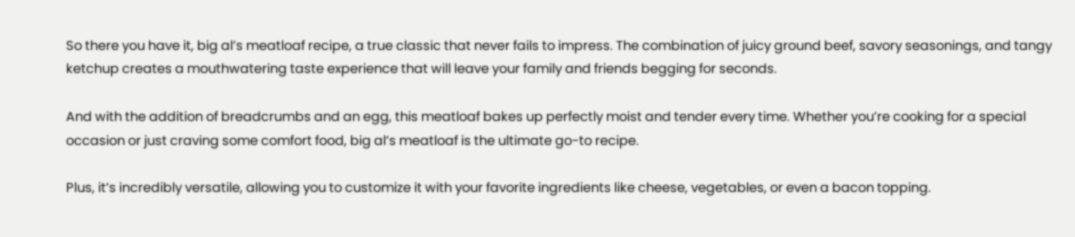So there you have it, big al’s meatloaf recipe, a true classic that never fails to impress. The combination of juicy ground beef, savory seasonings, and tangy ketchup creates a mouthwatering taste experience that will leave your family and friends begging for seconds.

And with the addition of breadcrumbs and an egg, this meatloaf bakes up perfectly moist and tender every time. Whether you’re cooking for a special occasion or just craving some comfort food, big al’s meatloaf is the ultimate go-to recipe.

Plus, it’s incredibly versatile, allowing you to customize it with your favorite ingredients like cheese, vegetables, or even a bacon topping.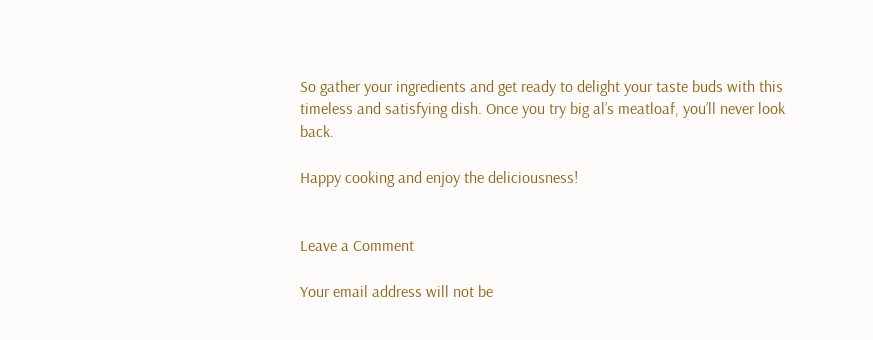So gather your ingredients and get ready to delight your taste buds with this timeless and satisfying dish. Once you try big al’s meatloaf, you’ll never look back.

Happy cooking and enjoy the deliciousness!


Leave a Comment

Your email address will not be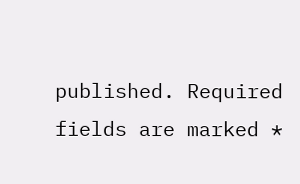published. Required fields are marked *